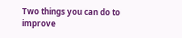Two things you can do to improve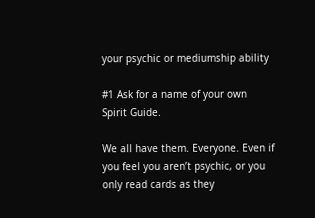your psychic or mediumship ability

#1 Ask for a name of your own Spirit Guide.

We all have them. Everyone. Even if you feel you aren’t psychic, or you only read cards as they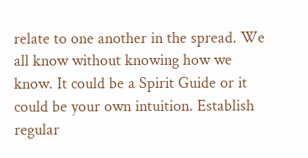relate to one another in the spread. We all know without knowing how we know. It could be a Spirit Guide or it could be your own intuition. Establish regular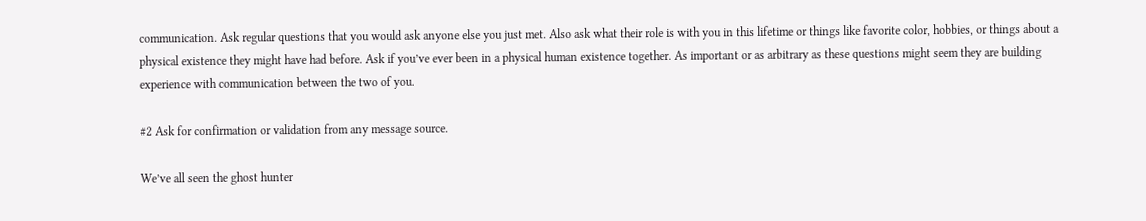communication. Ask regular questions that you would ask anyone else you just met. Also ask what their role is with you in this lifetime or things like favorite color, hobbies, or things about a physical existence they might have had before. Ask if you’ve ever been in a physical human existence together. As important or as arbitrary as these questions might seem they are building experience with communication between the two of you.

#2 Ask for confirmation or validation from any message source.

We’ve all seen the ghost hunter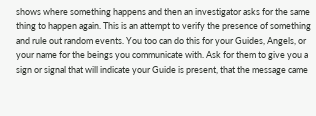shows where something happens and then an investigator asks for the same thing to happen again. This is an attempt to verify the presence of something and rule out random events. You too can do this for your Guides, Angels, or your name for the beings you communicate with. Ask for them to give you a sign or signal that will indicate your Guide is present, that the message came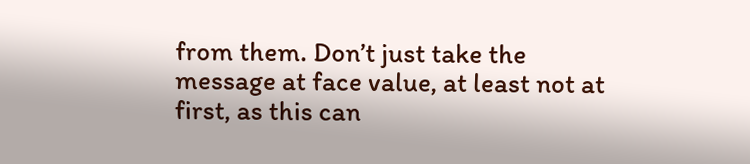from them. Don’t just take the message at face value, at least not at first, as this can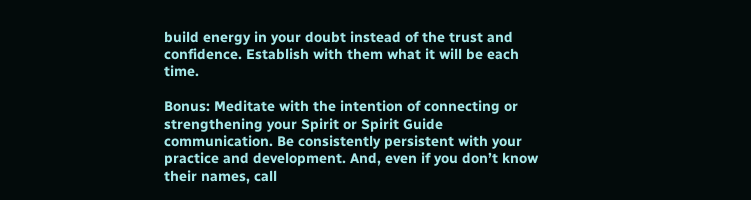build energy in your doubt instead of the trust and confidence. Establish with them what it will be each time.

Bonus: Meditate with the intention of connecting or strengthening your Spirit or Spirit Guide communication. Be consistently persistent with your practice and development. And, even if you don’t know their names, call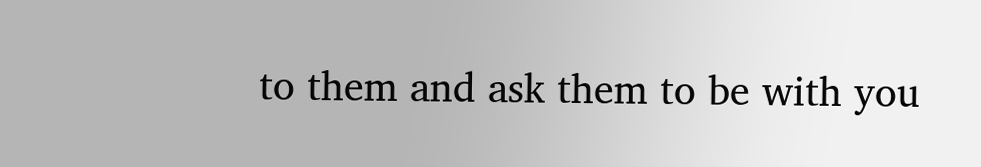to them and ask them to be with you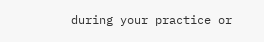during your practice or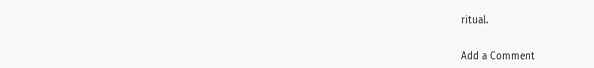ritual.


Add a Comment